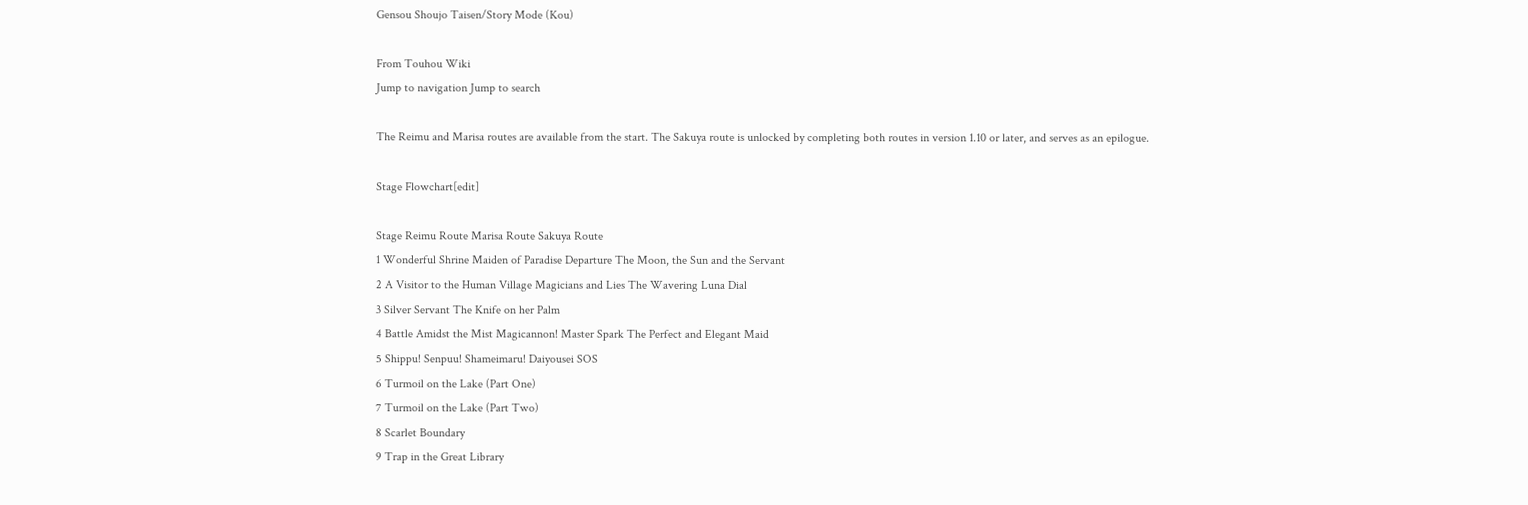Gensou Shoujo Taisen/Story Mode (Kou)

From Touhou Wiki
Jump to navigation Jump to search

The Reimu and Marisa routes are available from the start. The Sakuya route is unlocked by completing both routes in version 1.10 or later, and serves as an epilogue.

Stage Flowchart[edit]

Stage Reimu Route Marisa Route Sakuya Route
1 Wonderful Shrine Maiden of Paradise Departure The Moon, the Sun and the Servant
2 A Visitor to the Human Village Magicians and Lies The Wavering Luna Dial
3 Silver Servant The Knife on her Palm
4 Battle Amidst the Mist Magicannon! Master Spark The Perfect and Elegant Maid
5 Shippu! Senpuu! Shameimaru! Daiyousei SOS
6 Turmoil on the Lake (Part One)
7 Turmoil on the Lake (Part Two)
8 Scarlet Boundary
9 Trap in the Great Library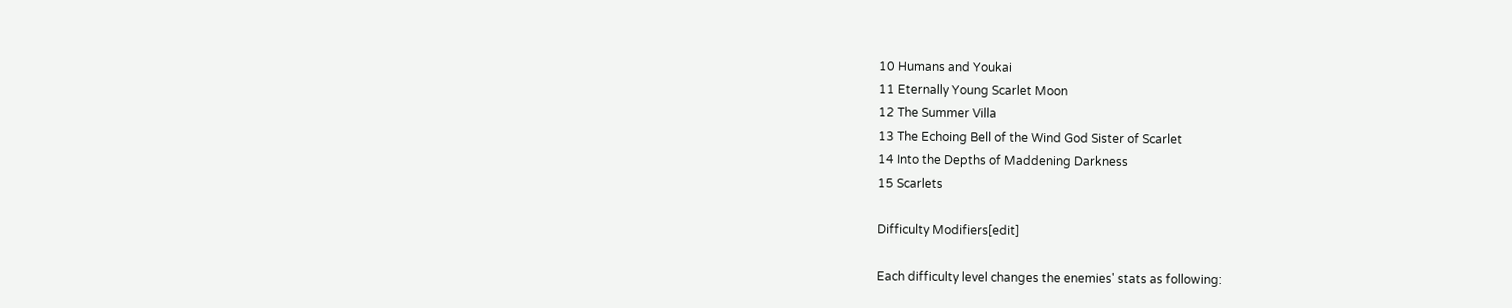10 Humans and Youkai
11 Eternally Young Scarlet Moon
12 The Summer Villa
13 The Echoing Bell of the Wind God Sister of Scarlet
14 Into the Depths of Maddening Darkness
15 Scarlets

Difficulty Modifiers[edit]

Each difficulty level changes the enemies' stats as following: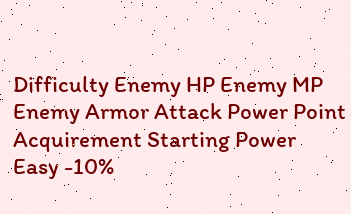Difficulty Enemy HP Enemy MP Enemy Armor Attack Power Point Acquirement Starting Power
Easy -10%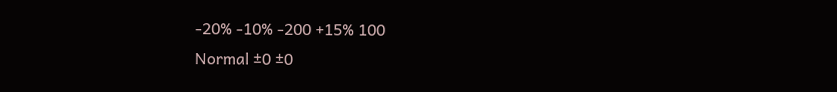-20% -10% -200 +15% 100
Normal ±0 ±0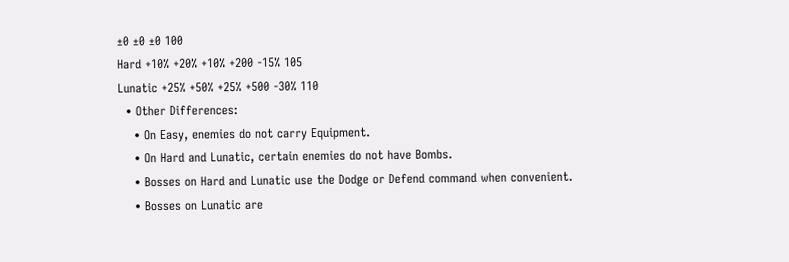±0 ±0 ±0 100
Hard +10% +20% +10% +200 -15% 105
Lunatic +25% +50% +25% +500 -30% 110
  • Other Differences:
    • On Easy, enemies do not carry Equipment.
    • On Hard and Lunatic, certain enemies do not have Bombs.
    • Bosses on Hard and Lunatic use the Dodge or Defend command when convenient.
    • Bosses on Lunatic are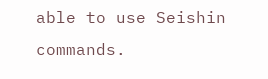able to use Seishin commands.